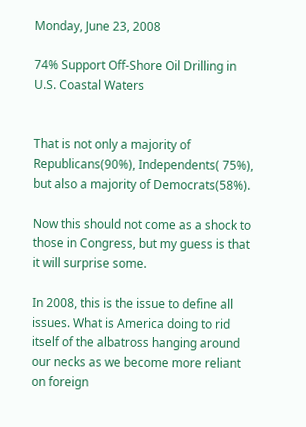Monday, June 23, 2008

74% Support Off-Shore Oil Drilling in U.S. Coastal Waters


That is not only a majority of Republicans(90%), Independents( 75%), but also a majority of Democrats(58%).

Now this should not come as a shock to those in Congress, but my guess is that it will surprise some.

In 2008, this is the issue to define all issues. What is America doing to rid itself of the albatross hanging around our necks as we become more reliant on foreign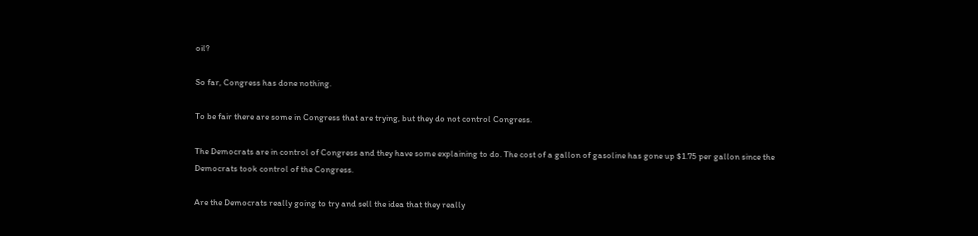oil?

So far, Congress has done nothing.

To be fair there are some in Congress that are trying, but they do not control Congress.

The Democrats are in control of Congress and they have some explaining to do. The cost of a gallon of gasoline has gone up $1.75 per gallon since the Democrats took control of the Congress.

Are the Democrats really going to try and sell the idea that they really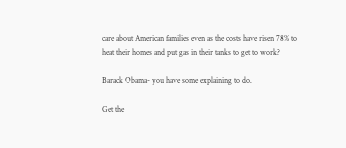care about American families even as the costs have risen 78% to heat their homes and put gas in their tanks to get to work?

Barack Obama- you have some explaining to do.

Get the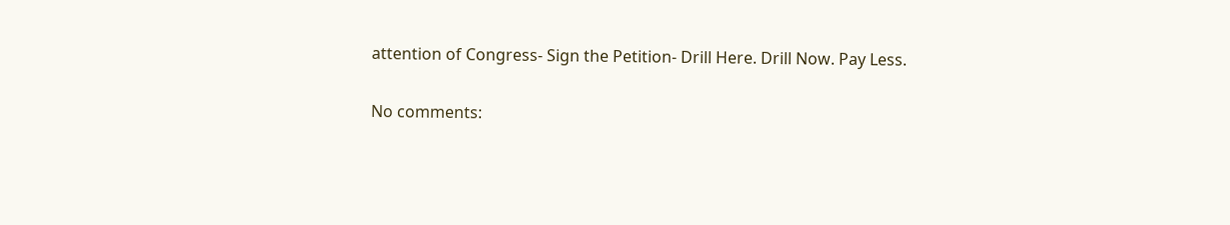attention of Congress- Sign the Petition- Drill Here. Drill Now. Pay Less.

No comments: